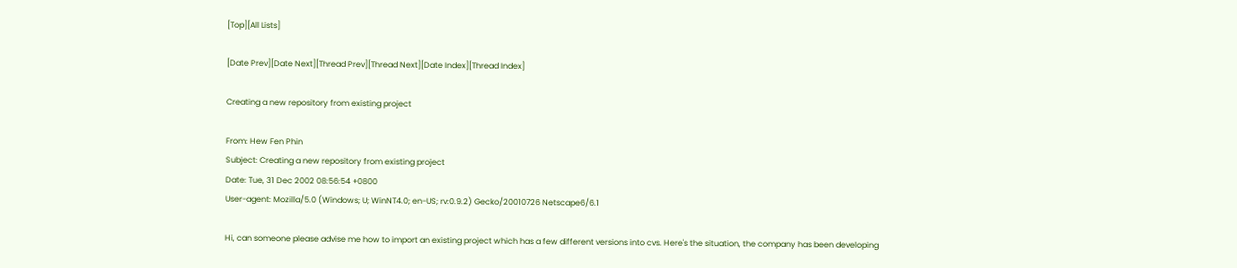[Top][All Lists]

[Date Prev][Date Next][Thread Prev][Thread Next][Date Index][Thread Index]

Creating a new repository from existing project

From: Hew Fen Phin
Subject: Creating a new repository from existing project
Date: Tue, 31 Dec 2002 08:56:54 +0800
User-agent: Mozilla/5.0 (Windows; U; WinNT4.0; en-US; rv:0.9.2) Gecko/20010726 Netscape6/6.1

Hi, can someone please advise me how to import an existing project which has a few different versions into cvs. Here's the situation, the company has been developing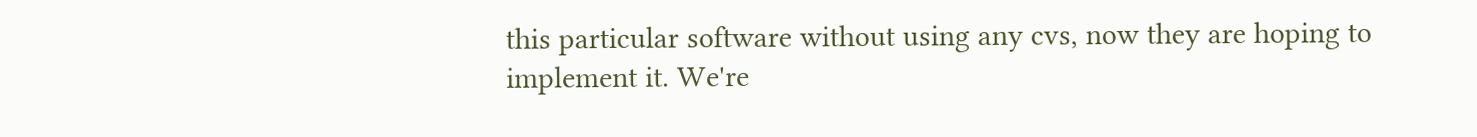this particular software without using any cvs, now they are hoping to implement it. We're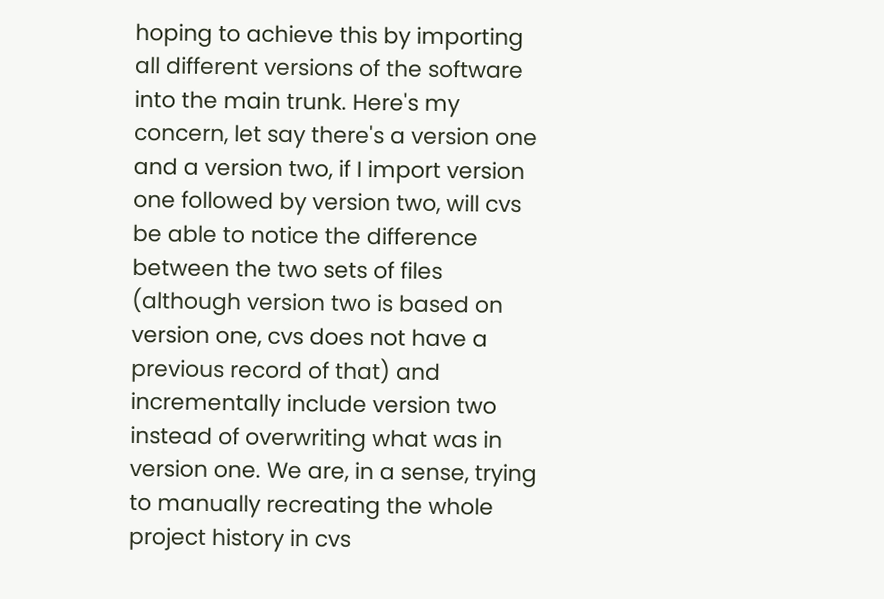hoping to achieve this by importing all different versions of the software into the main trunk. Here's my concern, let say there's a version one and a version two, if I import version one followed by version two, will cvs be able to notice the difference between the two sets of files (although version two is based on version one, cvs does not have a previous record of that) and incrementally include version two instead of overwriting what was in version one. We are, in a sense, trying to manually recreating the whole project history in cvs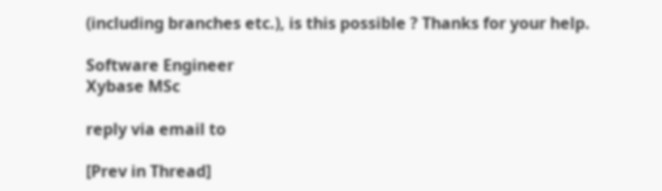(including branches etc.), is this possible ? Thanks for your help.

Software Engineer
Xybase MSc

reply via email to

[Prev in Thread]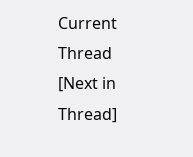Current Thread [Next in Thread]